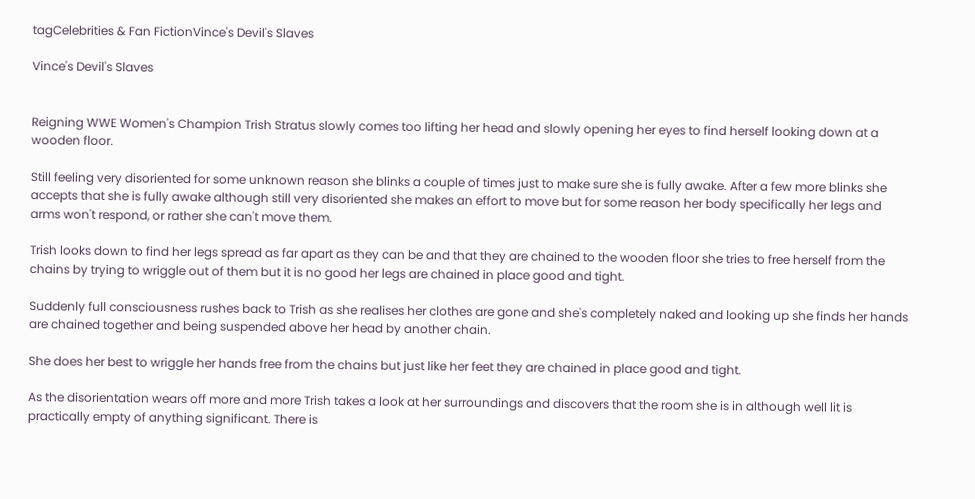tagCelebrities & Fan FictionVince's Devil's Slaves

Vince's Devil's Slaves


Reigning WWE Women's Champion Trish Stratus slowly comes too lifting her head and slowly opening her eyes to find herself looking down at a wooden floor.

Still feeling very disoriented for some unknown reason she blinks a couple of times just to make sure she is fully awake. After a few more blinks she accepts that she is fully awake although still very disoriented she makes an effort to move but for some reason her body specifically her legs and arms won't respond, or rather she can't move them.

Trish looks down to find her legs spread as far apart as they can be and that they are chained to the wooden floor she tries to free herself from the chains by trying to wriggle out of them but it is no good her legs are chained in place good and tight.

Suddenly full consciousness rushes back to Trish as she realises her clothes are gone and she's completely naked and looking up she finds her hands are chained together and being suspended above her head by another chain.

She does her best to wriggle her hands free from the chains but just like her feet they are chained in place good and tight.

As the disorientation wears off more and more Trish takes a look at her surroundings and discovers that the room she is in although well lit is practically empty of anything significant. There is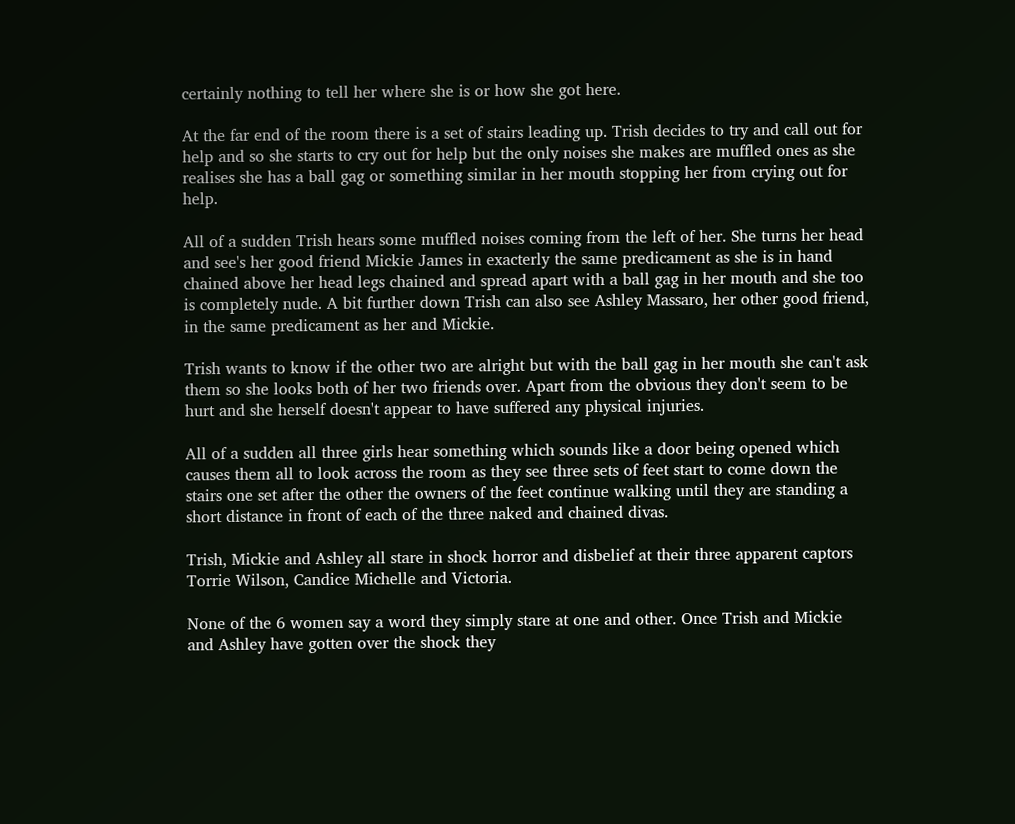certainly nothing to tell her where she is or how she got here.

At the far end of the room there is a set of stairs leading up. Trish decides to try and call out for help and so she starts to cry out for help but the only noises she makes are muffled ones as she realises she has a ball gag or something similar in her mouth stopping her from crying out for help.

All of a sudden Trish hears some muffled noises coming from the left of her. She turns her head and see's her good friend Mickie James in exacterly the same predicament as she is in hand chained above her head legs chained and spread apart with a ball gag in her mouth and she too is completely nude. A bit further down Trish can also see Ashley Massaro, her other good friend, in the same predicament as her and Mickie.

Trish wants to know if the other two are alright but with the ball gag in her mouth she can't ask them so she looks both of her two friends over. Apart from the obvious they don't seem to be hurt and she herself doesn't appear to have suffered any physical injuries.

All of a sudden all three girls hear something which sounds like a door being opened which causes them all to look across the room as they see three sets of feet start to come down the stairs one set after the other the owners of the feet continue walking until they are standing a short distance in front of each of the three naked and chained divas.

Trish, Mickie and Ashley all stare in shock horror and disbelief at their three apparent captors Torrie Wilson, Candice Michelle and Victoria.

None of the 6 women say a word they simply stare at one and other. Once Trish and Mickie and Ashley have gotten over the shock they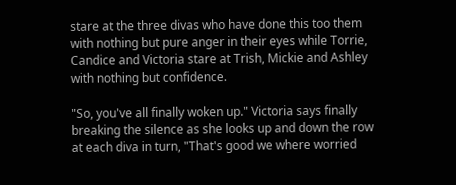stare at the three divas who have done this too them with nothing but pure anger in their eyes while Torrie, Candice and Victoria stare at Trish, Mickie and Ashley with nothing but confidence.

"So, you've all finally woken up." Victoria says finally breaking the silence as she looks up and down the row at each diva in turn, "That's good we where worried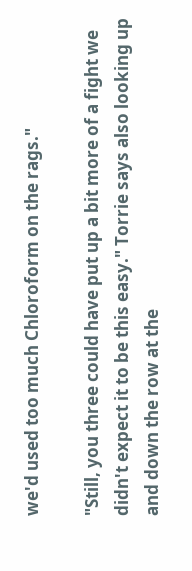we'd used too much Chloroform on the rags."

"Still, you three could have put up a bit more of a fight we didn't expect it to be this easy." Torrie says also looking up and down the row at the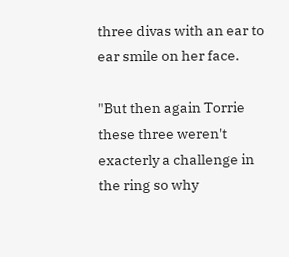three divas with an ear to ear smile on her face.

"But then again Torrie these three weren't exacterly a challenge in the ring so why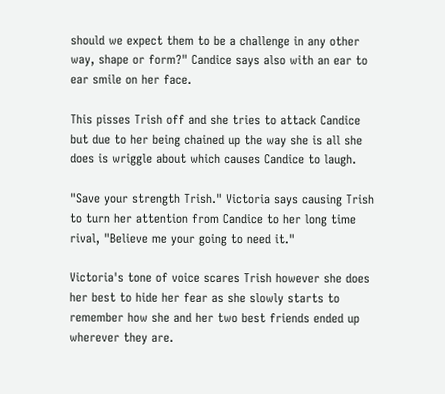should we expect them to be a challenge in any other way, shape or form?" Candice says also with an ear to ear smile on her face.

This pisses Trish off and she tries to attack Candice but due to her being chained up the way she is all she does is wriggle about which causes Candice to laugh.

"Save your strength Trish." Victoria says causing Trish to turn her attention from Candice to her long time rival, "Believe me your going to need it."

Victoria's tone of voice scares Trish however she does her best to hide her fear as she slowly starts to remember how she and her two best friends ended up wherever they are.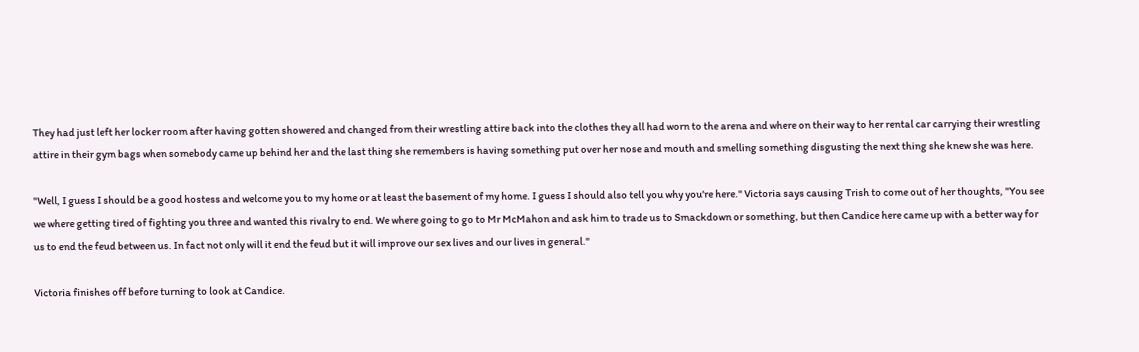They had just left her locker room after having gotten showered and changed from their wrestling attire back into the clothes they all had worn to the arena and where on their way to her rental car carrying their wrestling attire in their gym bags when somebody came up behind her and the last thing she remembers is having something put over her nose and mouth and smelling something disgusting the next thing she knew she was here.

"Well, I guess I should be a good hostess and welcome you to my home or at least the basement of my home. I guess I should also tell you why you're here." Victoria says causing Trish to come out of her thoughts, "You see we where getting tired of fighting you three and wanted this rivalry to end. We where going to go to Mr McMahon and ask him to trade us to Smackdown or something, but then Candice here came up with a better way for us to end the feud between us. In fact not only will it end the feud but it will improve our sex lives and our lives in general."

Victoria finishes off before turning to look at Candice.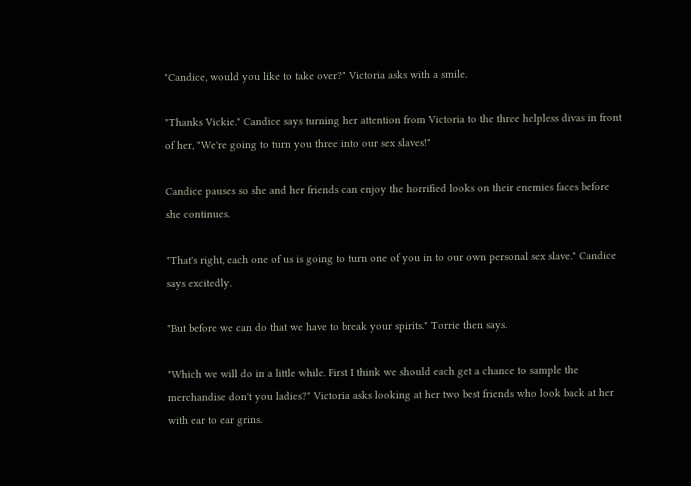"Candice, would you like to take over?" Victoria asks with a smile.

"Thanks Vickie." Candice says turning her attention from Victoria to the three helpless divas in front of her, "We're going to turn you three into our sex slaves!"

Candice pauses so she and her friends can enjoy the horrified looks on their enemies faces before she continues.

"That's right, each one of us is going to turn one of you in to our own personal sex slave." Candice says excitedly.

"But before we can do that we have to break your spirits." Torrie then says.

"Which we will do in a little while. First I think we should each get a chance to sample the merchandise don't you ladies?" Victoria asks looking at her two best friends who look back at her with ear to ear grins.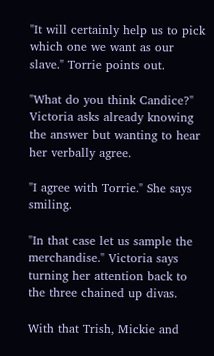"It will certainly help us to pick which one we want as our slave." Torrie points out.

"What do you think Candice?" Victoria asks already knowing the answer but wanting to hear her verbally agree.

"I agree with Torrie." She says smiling.

"In that case let us sample the merchandise." Victoria says turning her attention back to the three chained up divas.

With that Trish, Mickie and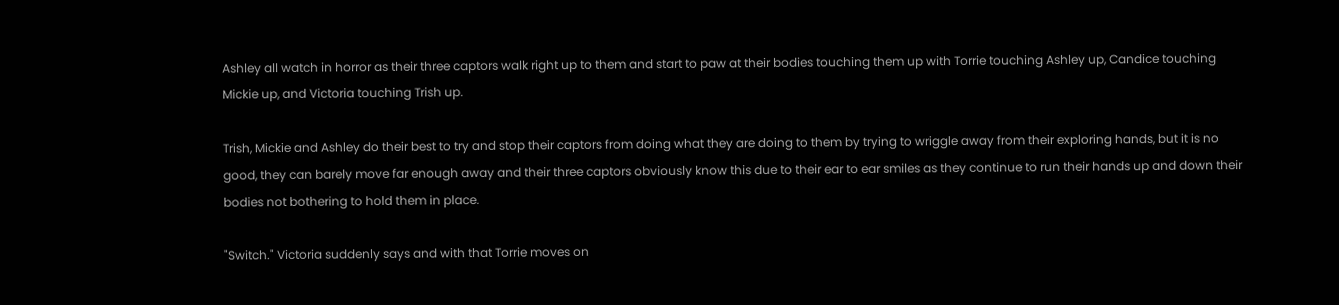Ashley all watch in horror as their three captors walk right up to them and start to paw at their bodies touching them up with Torrie touching Ashley up, Candice touching Mickie up, and Victoria touching Trish up.

Trish, Mickie and Ashley do their best to try and stop their captors from doing what they are doing to them by trying to wriggle away from their exploring hands, but it is no good, they can barely move far enough away and their three captors obviously know this due to their ear to ear smiles as they continue to run their hands up and down their bodies not bothering to hold them in place.

"Switch." Victoria suddenly says and with that Torrie moves on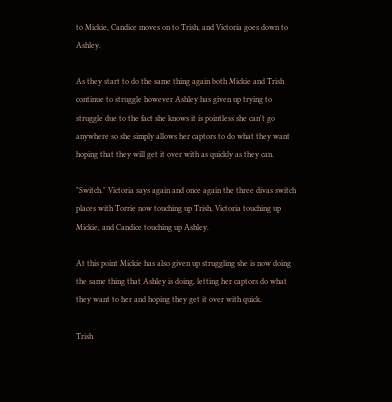to Mickie, Candice moves on to Trish, and Victoria goes down to Ashley.

As they start to do the same thing again both Mickie and Trish continue to struggle however Ashley has given up trying to struggle due to the fact she knows it is pointless she can't go anywhere so she simply allows her captors to do what they want hoping that they will get it over with as quickly as they can.

"Switch." Victoria says again and once again the three divas switch places with Torrie now touching up Trish, Victoria touching up Mickie, and Candice touching up Ashley.

At this point Mickie has also given up struggling she is now doing the same thing that Ashley is doing, letting her captors do what they want to her and hoping they get it over with quick.

Trish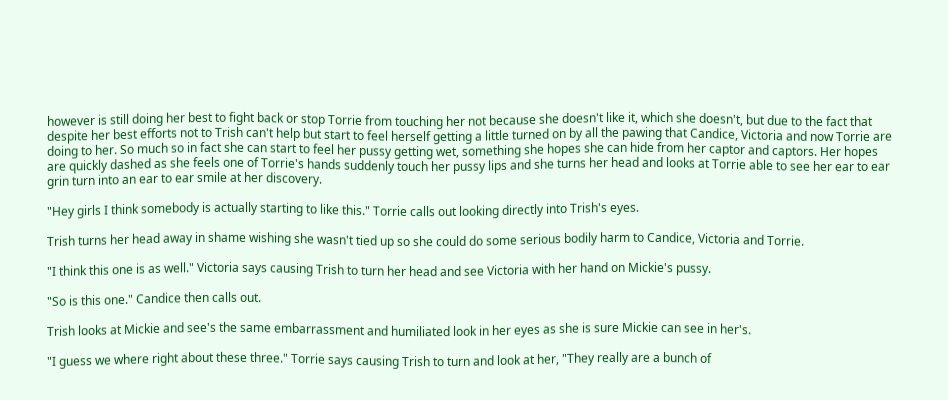however is still doing her best to fight back or stop Torrie from touching her not because she doesn't like it, which she doesn't, but due to the fact that despite her best efforts not to Trish can't help but start to feel herself getting a little turned on by all the pawing that Candice, Victoria and now Torrie are doing to her. So much so in fact she can start to feel her pussy getting wet, something she hopes she can hide from her captor and captors. Her hopes are quickly dashed as she feels one of Torrie's hands suddenly touch her pussy lips and she turns her head and looks at Torrie able to see her ear to ear grin turn into an ear to ear smile at her discovery.

"Hey girls I think somebody is actually starting to like this." Torrie calls out looking directly into Trish's eyes.

Trish turns her head away in shame wishing she wasn't tied up so she could do some serious bodily harm to Candice, Victoria and Torrie.

"I think this one is as well." Victoria says causing Trish to turn her head and see Victoria with her hand on Mickie's pussy.

"So is this one." Candice then calls out.

Trish looks at Mickie and see's the same embarrassment and humiliated look in her eyes as she is sure Mickie can see in her's.

"I guess we where right about these three." Torrie says causing Trish to turn and look at her, "They really are a bunch of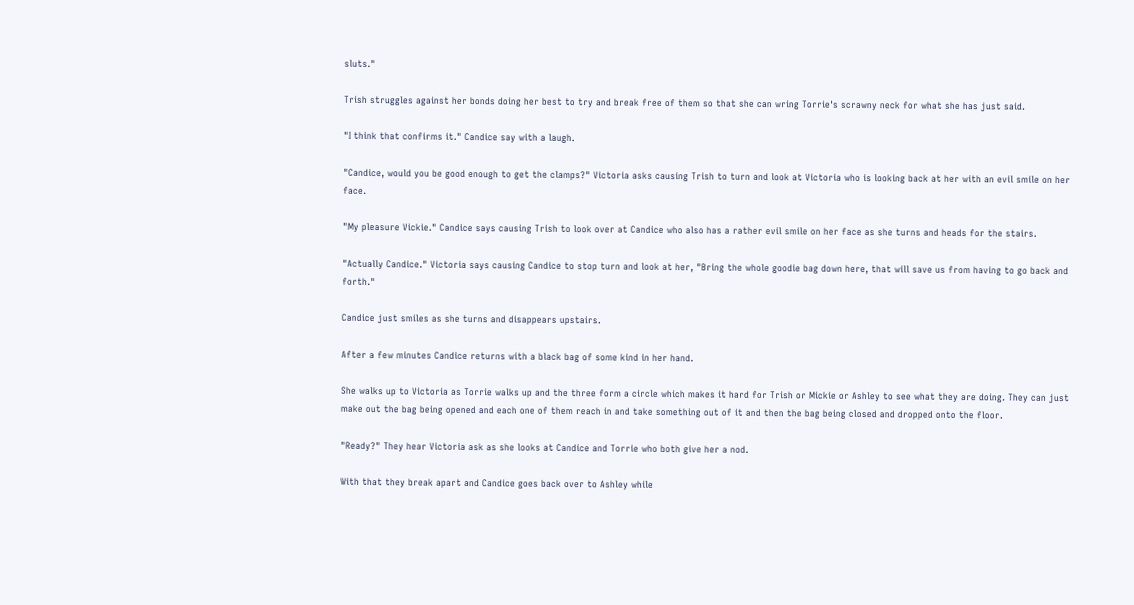sluts."

Trish struggles against her bonds doing her best to try and break free of them so that she can wring Torrie's scrawny neck for what she has just said.

"I think that confirms it." Candice say with a laugh.

"Candice, would you be good enough to get the clamps?" Victoria asks causing Trish to turn and look at Victoria who is looking back at her with an evil smile on her face.

"My pleasure Vickie." Candice says causing Trish to look over at Candice who also has a rather evil smile on her face as she turns and heads for the stairs.

"Actually Candice." Victoria says causing Candice to stop turn and look at her, "Bring the whole goodie bag down here, that will save us from having to go back and forth."

Candice just smiles as she turns and disappears upstairs.

After a few minutes Candice returns with a black bag of some kind in her hand.

She walks up to Victoria as Torrie walks up and the three form a circle which makes it hard for Trish or Mickie or Ashley to see what they are doing. They can just make out the bag being opened and each one of them reach in and take something out of it and then the bag being closed and dropped onto the floor.

"Ready?" They hear Victoria ask as she looks at Candice and Torrie who both give her a nod.

With that they break apart and Candice goes back over to Ashley while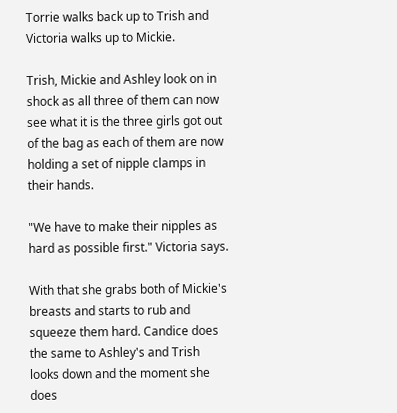Torrie walks back up to Trish and Victoria walks up to Mickie.

Trish, Mickie and Ashley look on in shock as all three of them can now see what it is the three girls got out of the bag as each of them are now holding a set of nipple clamps in their hands.

"We have to make their nipples as hard as possible first." Victoria says.

With that she grabs both of Mickie's breasts and starts to rub and squeeze them hard. Candice does the same to Ashley's and Trish looks down and the moment she does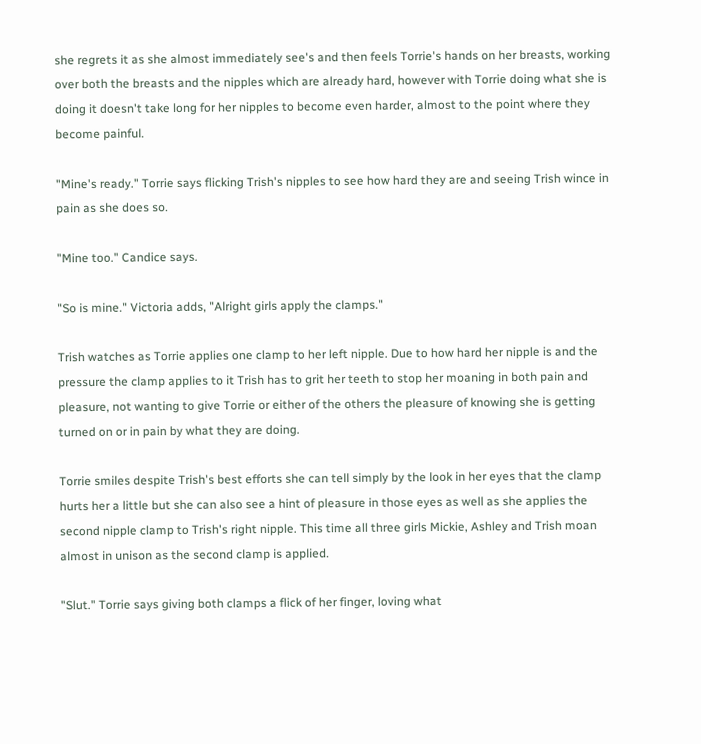she regrets it as she almost immediately see's and then feels Torrie's hands on her breasts, working over both the breasts and the nipples which are already hard, however with Torrie doing what she is doing it doesn't take long for her nipples to become even harder, almost to the point where they become painful.

"Mine's ready." Torrie says flicking Trish's nipples to see how hard they are and seeing Trish wince in pain as she does so.

"Mine too." Candice says.

"So is mine." Victoria adds, "Alright girls apply the clamps."

Trish watches as Torrie applies one clamp to her left nipple. Due to how hard her nipple is and the pressure the clamp applies to it Trish has to grit her teeth to stop her moaning in both pain and pleasure, not wanting to give Torrie or either of the others the pleasure of knowing she is getting turned on or in pain by what they are doing.

Torrie smiles despite Trish's best efforts she can tell simply by the look in her eyes that the clamp hurts her a little but she can also see a hint of pleasure in those eyes as well as she applies the second nipple clamp to Trish's right nipple. This time all three girls Mickie, Ashley and Trish moan almost in unison as the second clamp is applied.

"Slut." Torrie says giving both clamps a flick of her finger, loving what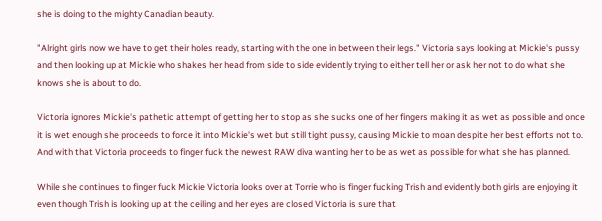she is doing to the mighty Canadian beauty.

"Alright girls now we have to get their holes ready, starting with the one in between their legs." Victoria says looking at Mickie's pussy and then looking up at Mickie who shakes her head from side to side evidently trying to either tell her or ask her not to do what she knows she is about to do.

Victoria ignores Mickie's pathetic attempt of getting her to stop as she sucks one of her fingers making it as wet as possible and once it is wet enough she proceeds to force it into Mickie's wet but still tight pussy, causing Mickie to moan despite her best efforts not to. And with that Victoria proceeds to finger fuck the newest RAW diva wanting her to be as wet as possible for what she has planned.

While she continues to finger fuck Mickie Victoria looks over at Torrie who is finger fucking Trish and evidently both girls are enjoying it even though Trish is looking up at the ceiling and her eyes are closed Victoria is sure that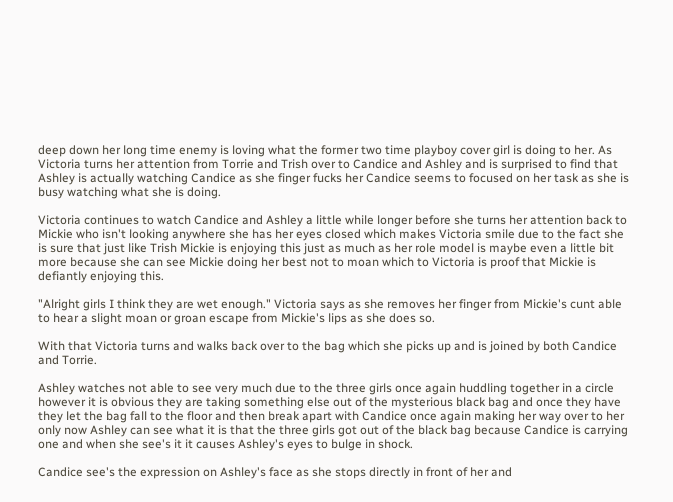deep down her long time enemy is loving what the former two time playboy cover girl is doing to her. As Victoria turns her attention from Torrie and Trish over to Candice and Ashley and is surprised to find that Ashley is actually watching Candice as she finger fucks her Candice seems to focused on her task as she is busy watching what she is doing.

Victoria continues to watch Candice and Ashley a little while longer before she turns her attention back to Mickie who isn't looking anywhere she has her eyes closed which makes Victoria smile due to the fact she is sure that just like Trish Mickie is enjoying this just as much as her role model is maybe even a little bit more because she can see Mickie doing her best not to moan which to Victoria is proof that Mickie is defiantly enjoying this.

"Alright girls I think they are wet enough." Victoria says as she removes her finger from Mickie's cunt able to hear a slight moan or groan escape from Mickie's lips as she does so.

With that Victoria turns and walks back over to the bag which she picks up and is joined by both Candice and Torrie.

Ashley watches not able to see very much due to the three girls once again huddling together in a circle however it is obvious they are taking something else out of the mysterious black bag and once they have they let the bag fall to the floor and then break apart with Candice once again making her way over to her only now Ashley can see what it is that the three girls got out of the black bag because Candice is carrying one and when she see's it it causes Ashley's eyes to bulge in shock.

Candice see's the expression on Ashley's face as she stops directly in front of her and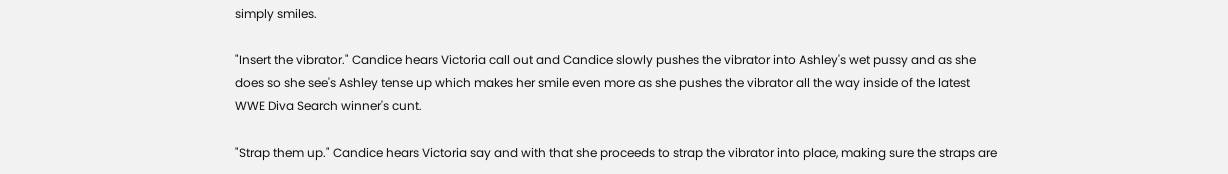simply smiles.

"Insert the vibrator." Candice hears Victoria call out and Candice slowly pushes the vibrator into Ashley's wet pussy and as she does so she see's Ashley tense up which makes her smile even more as she pushes the vibrator all the way inside of the latest WWE Diva Search winner's cunt.

"Strap them up." Candice hears Victoria say and with that she proceeds to strap the vibrator into place, making sure the straps are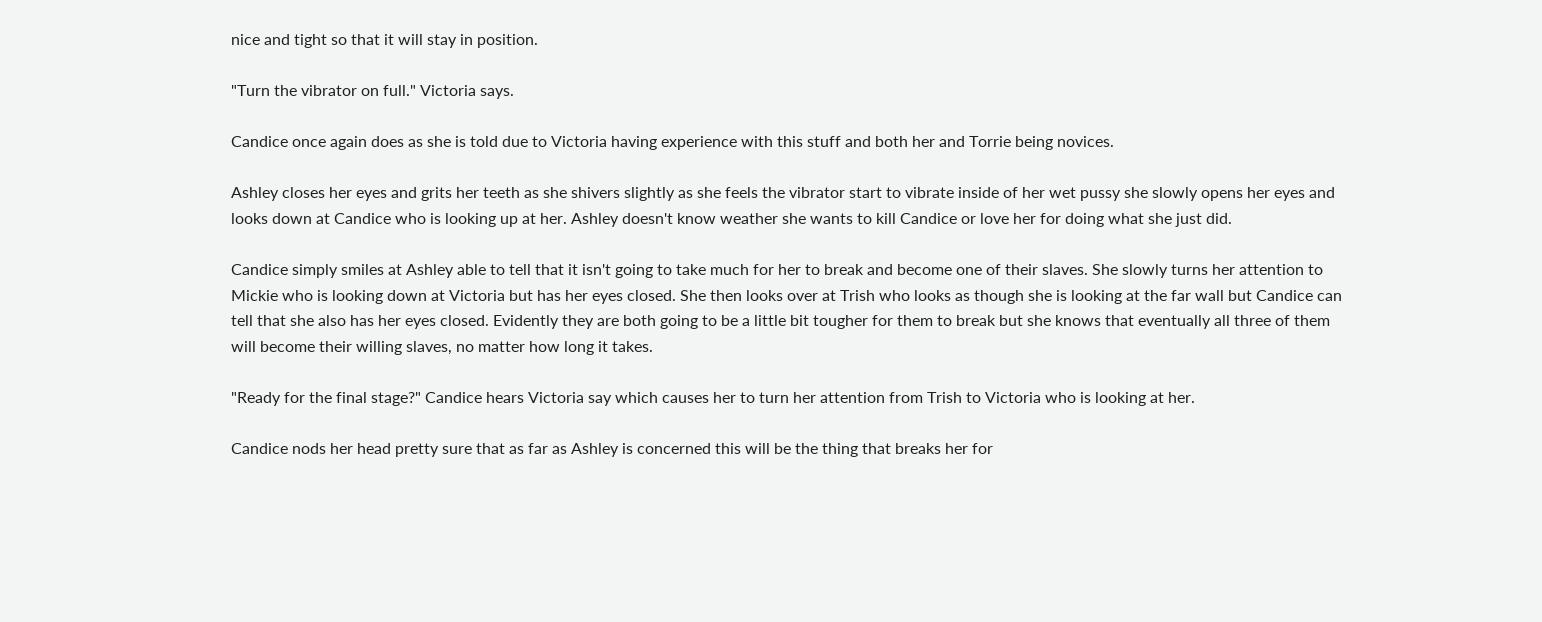nice and tight so that it will stay in position.

"Turn the vibrator on full." Victoria says.

Candice once again does as she is told due to Victoria having experience with this stuff and both her and Torrie being novices.

Ashley closes her eyes and grits her teeth as she shivers slightly as she feels the vibrator start to vibrate inside of her wet pussy she slowly opens her eyes and looks down at Candice who is looking up at her. Ashley doesn't know weather she wants to kill Candice or love her for doing what she just did.

Candice simply smiles at Ashley able to tell that it isn't going to take much for her to break and become one of their slaves. She slowly turns her attention to Mickie who is looking down at Victoria but has her eyes closed. She then looks over at Trish who looks as though she is looking at the far wall but Candice can tell that she also has her eyes closed. Evidently they are both going to be a little bit tougher for them to break but she knows that eventually all three of them will become their willing slaves, no matter how long it takes.

"Ready for the final stage?" Candice hears Victoria say which causes her to turn her attention from Trish to Victoria who is looking at her.

Candice nods her head pretty sure that as far as Ashley is concerned this will be the thing that breaks her for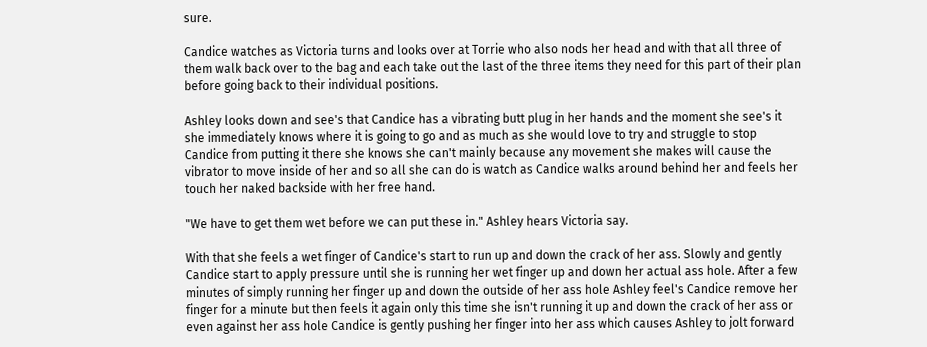sure.

Candice watches as Victoria turns and looks over at Torrie who also nods her head and with that all three of them walk back over to the bag and each take out the last of the three items they need for this part of their plan before going back to their individual positions.

Ashley looks down and see's that Candice has a vibrating butt plug in her hands and the moment she see's it she immediately knows where it is going to go and as much as she would love to try and struggle to stop Candice from putting it there she knows she can't mainly because any movement she makes will cause the vibrator to move inside of her and so all she can do is watch as Candice walks around behind her and feels her touch her naked backside with her free hand.

"We have to get them wet before we can put these in." Ashley hears Victoria say.

With that she feels a wet finger of Candice's start to run up and down the crack of her ass. Slowly and gently Candice start to apply pressure until she is running her wet finger up and down her actual ass hole. After a few minutes of simply running her finger up and down the outside of her ass hole Ashley feel's Candice remove her finger for a minute but then feels it again only this time she isn't running it up and down the crack of her ass or even against her ass hole Candice is gently pushing her finger into her ass which causes Ashley to jolt forward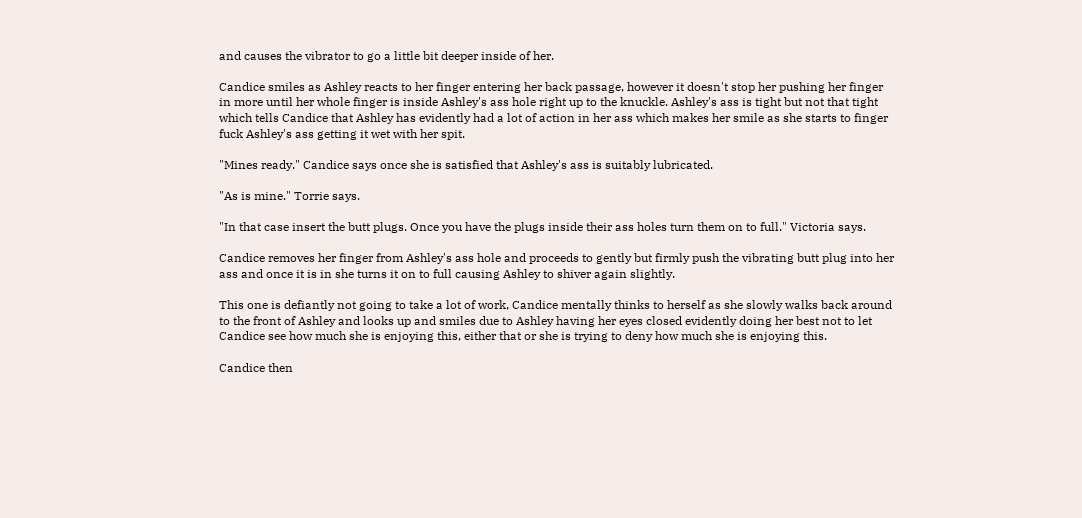and causes the vibrator to go a little bit deeper inside of her.

Candice smiles as Ashley reacts to her finger entering her back passage, however it doesn't stop her pushing her finger in more until her whole finger is inside Ashley's ass hole right up to the knuckle. Ashley's ass is tight but not that tight which tells Candice that Ashley has evidently had a lot of action in her ass which makes her smile as she starts to finger fuck Ashley's ass getting it wet with her spit.

"Mines ready." Candice says once she is satisfied that Ashley's ass is suitably lubricated.

"As is mine." Torrie says.

"In that case insert the butt plugs. Once you have the plugs inside their ass holes turn them on to full." Victoria says.

Candice removes her finger from Ashley's ass hole and proceeds to gently but firmly push the vibrating butt plug into her ass and once it is in she turns it on to full causing Ashley to shiver again slightly.

This one is defiantly not going to take a lot of work, Candice mentally thinks to herself as she slowly walks back around to the front of Ashley and looks up and smiles due to Ashley having her eyes closed evidently doing her best not to let Candice see how much she is enjoying this, either that or she is trying to deny how much she is enjoying this.

Candice then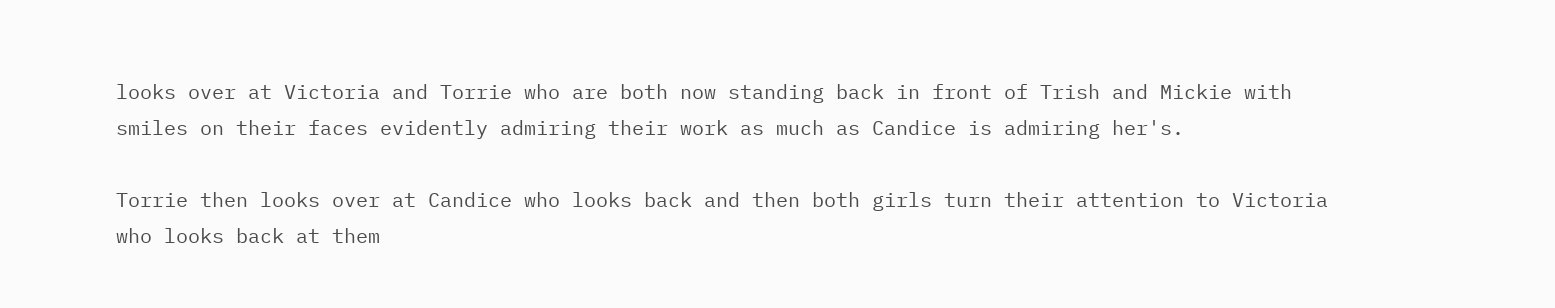looks over at Victoria and Torrie who are both now standing back in front of Trish and Mickie with smiles on their faces evidently admiring their work as much as Candice is admiring her's.

Torrie then looks over at Candice who looks back and then both girls turn their attention to Victoria who looks back at them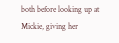both before looking up at Mickie, giving her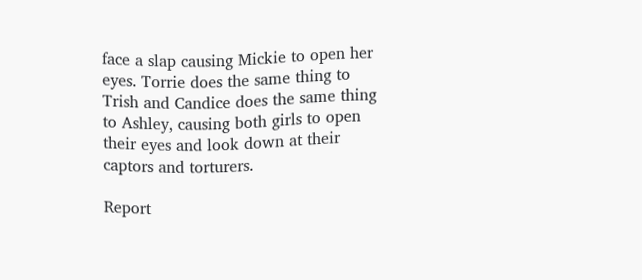face a slap causing Mickie to open her eyes. Torrie does the same thing to Trish and Candice does the same thing to Ashley, causing both girls to open their eyes and look down at their captors and torturers.

Report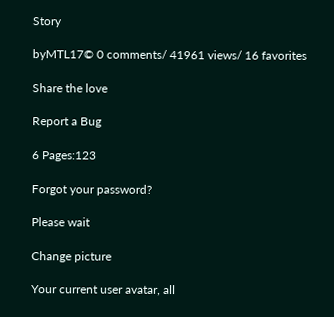Story

byMTL17© 0 comments/ 41961 views/ 16 favorites

Share the love

Report a Bug

6 Pages:123

Forgot your password?

Please wait

Change picture

Your current user avatar, all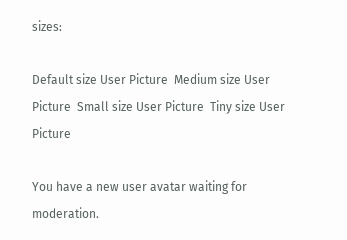sizes:

Default size User Picture  Medium size User Picture  Small size User Picture  Tiny size User Picture

You have a new user avatar waiting for moderation.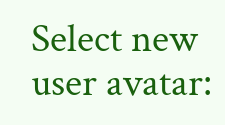Select new user avatar: